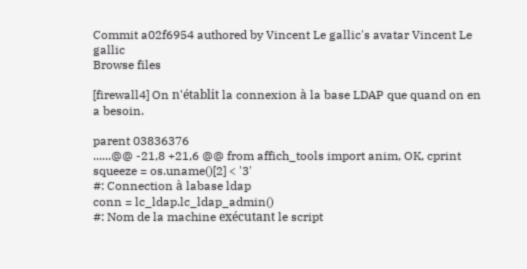Commit a02f6954 authored by Vincent Le gallic's avatar Vincent Le gallic
Browse files

[firewall4] On n'établit la connexion à la base LDAP que quand on en a besoin.

parent 03836376
......@@ -21,8 +21,6 @@ from affich_tools import anim, OK, cprint
squeeze = os.uname()[2] < '3'
#: Connection à labase ldap
conn = lc_ldap.lc_ldap_admin()
#: Nom de la machine exécutant le script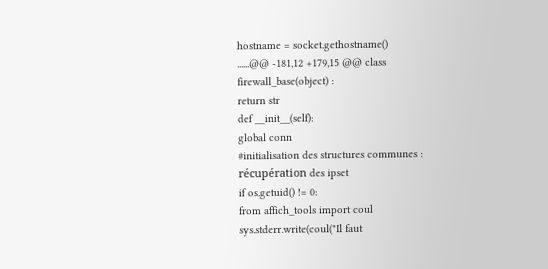hostname = socket.gethostname()
......@@ -181,12 +179,15 @@ class firewall_base(object) :
return str
def __init__(self):
global conn
#initialisation des structures communes : récupération des ipset
if os.getuid() != 0:
from affich_tools import coul
sys.stderr.write(coul("Il faut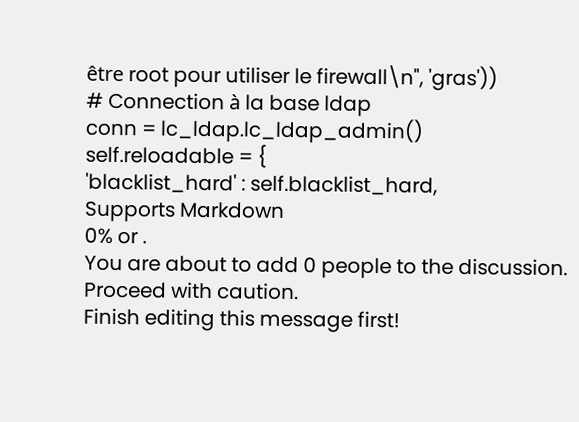être root pour utiliser le firewall\n", 'gras'))
# Connection à la base ldap
conn = lc_ldap.lc_ldap_admin()
self.reloadable = {
'blacklist_hard' : self.blacklist_hard,
Supports Markdown
0% or .
You are about to add 0 people to the discussion. Proceed with caution.
Finish editing this message first!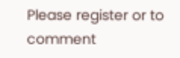Please register or to comment